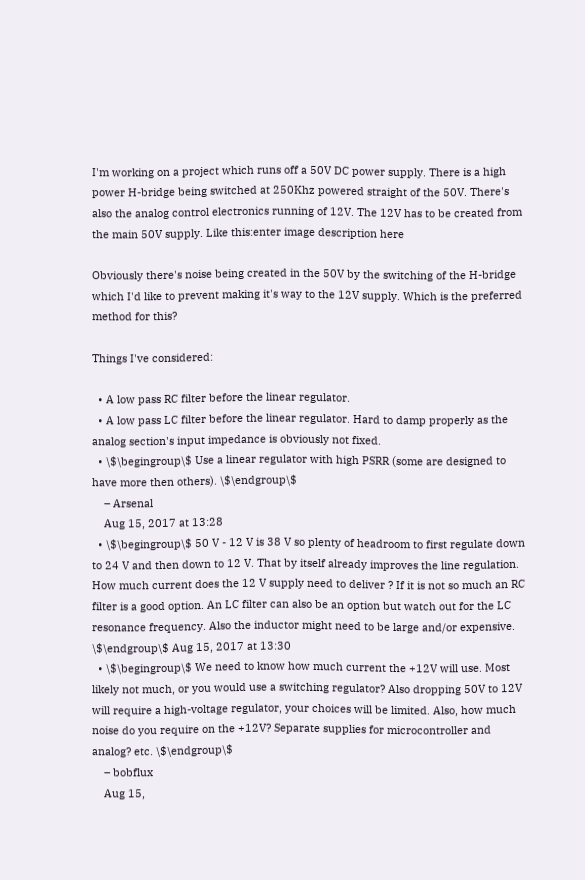I'm working on a project which runs off a 50V DC power supply. There is a high power H-bridge being switched at 250Khz powered straight of the 50V. There's also the analog control electronics running of 12V. The 12V has to be created from the main 50V supply. Like this:enter image description here

Obviously there's noise being created in the 50V by the switching of the H-bridge which I'd like to prevent making it's way to the 12V supply. Which is the preferred method for this?

Things I've considered:

  • A low pass RC filter before the linear regulator.
  • A low pass LC filter before the linear regulator. Hard to damp properly as the analog section's input impedance is obviously not fixed.
  • \$\begingroup\$ Use a linear regulator with high PSRR (some are designed to have more then others). \$\endgroup\$
    – Arsenal
    Aug 15, 2017 at 13:28
  • \$\begingroup\$ 50 V - 12 V is 38 V so plenty of headroom to first regulate down to 24 V and then down to 12 V. That by itself already improves the line regulation. How much current does the 12 V supply need to deliver ? If it is not so much an RC filter is a good option. An LC filter can also be an option but watch out for the LC resonance frequency. Also the inductor might need to be large and/or expensive. \$\endgroup\$ Aug 15, 2017 at 13:30
  • \$\begingroup\$ We need to know how much current the +12V will use. Most likely not much, or you would use a switching regulator? Also dropping 50V to 12V will require a high-voltage regulator, your choices will be limited. Also, how much noise do you require on the +12V? Separate supplies for microcontroller and analog? etc. \$\endgroup\$
    – bobflux
    Aug 15,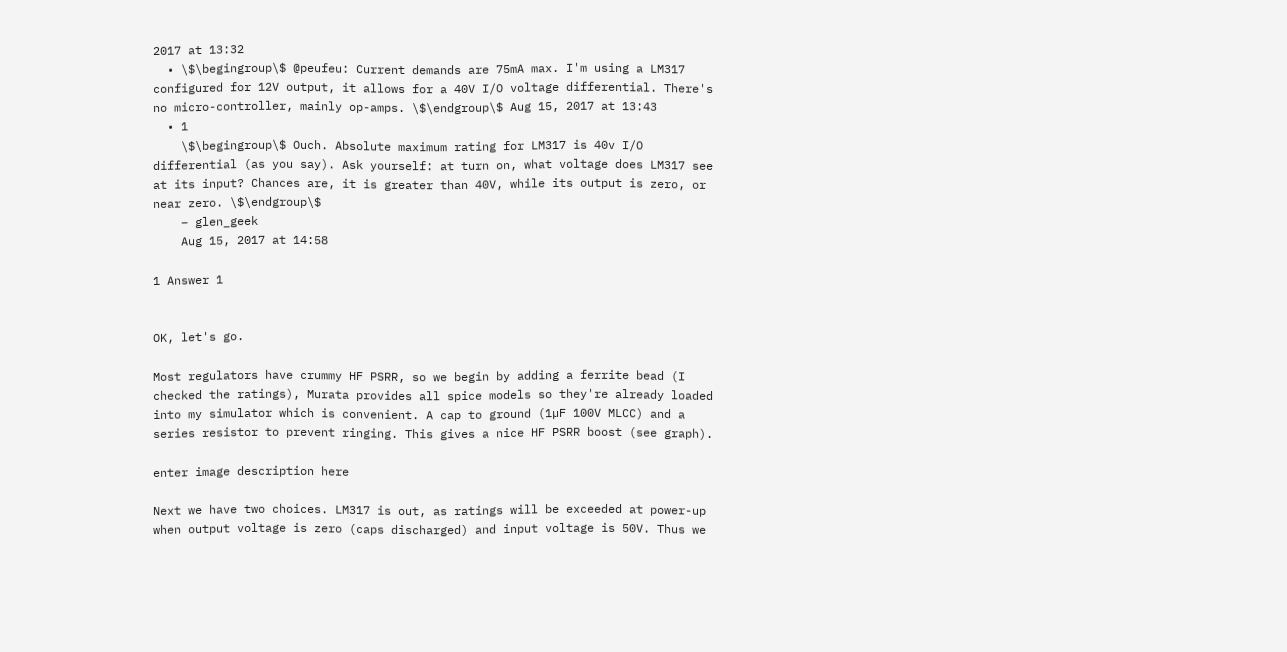2017 at 13:32
  • \$\begingroup\$ @peufeu: Current demands are 75mA max. I'm using a LM317 configured for 12V output, it allows for a 40V I/O voltage differential. There's no micro-controller, mainly op-amps. \$\endgroup\$ Aug 15, 2017 at 13:43
  • 1
    \$\begingroup\$ Ouch. Absolute maximum rating for LM317 is 40v I/O differential (as you say). Ask yourself: at turn on, what voltage does LM317 see at its input? Chances are, it is greater than 40V, while its output is zero, or near zero. \$\endgroup\$
    – glen_geek
    Aug 15, 2017 at 14:58

1 Answer 1


OK, let's go.

Most regulators have crummy HF PSRR, so we begin by adding a ferrite bead (I checked the ratings), Murata provides all spice models so they're already loaded into my simulator which is convenient. A cap to ground (1µF 100V MLCC) and a series resistor to prevent ringing. This gives a nice HF PSRR boost (see graph).

enter image description here

Next we have two choices. LM317 is out, as ratings will be exceeded at power-up when output voltage is zero (caps discharged) and input voltage is 50V. Thus we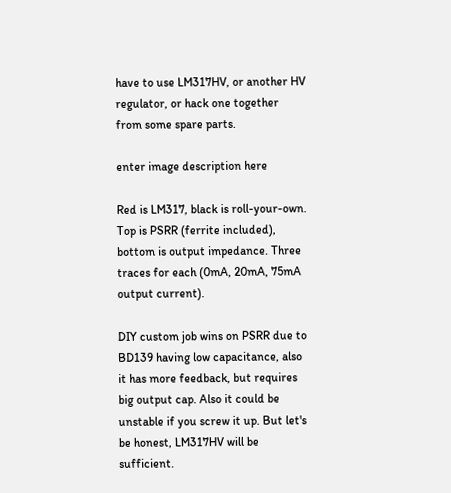have to use LM317HV, or another HV regulator, or hack one together from some spare parts.

enter image description here

Red is LM317, black is roll-your-own. Top is PSRR (ferrite included), bottom is output impedance. Three traces for each (0mA, 20mA, 75mA output current).

DIY custom job wins on PSRR due to BD139 having low capacitance, also it has more feedback, but requires big output cap. Also it could be unstable if you screw it up. But let's be honest, LM317HV will be sufficient.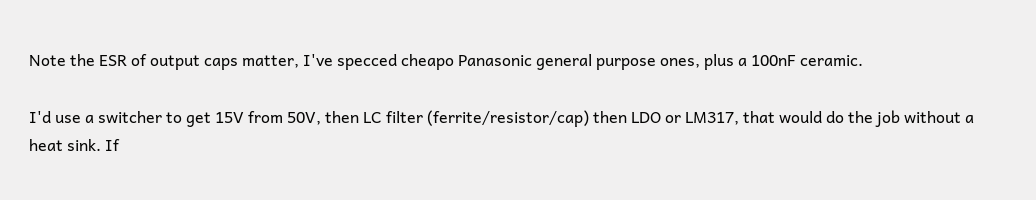Note the ESR of output caps matter, I've specced cheapo Panasonic general purpose ones, plus a 100nF ceramic.

I'd use a switcher to get 15V from 50V, then LC filter (ferrite/resistor/cap) then LDO or LM317, that would do the job without a heat sink. If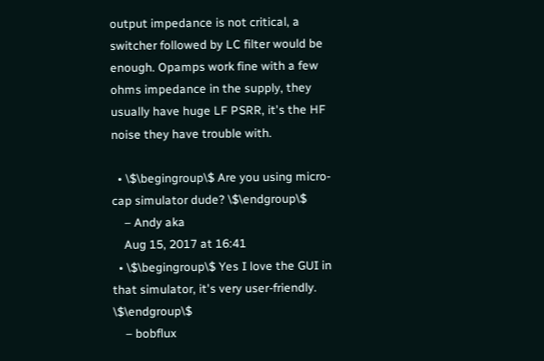output impedance is not critical, a switcher followed by LC filter would be enough. Opamps work fine with a few ohms impedance in the supply, they usually have huge LF PSRR, it's the HF noise they have trouble with.

  • \$\begingroup\$ Are you using micro-cap simulator dude? \$\endgroup\$
    – Andy aka
    Aug 15, 2017 at 16:41
  • \$\begingroup\$ Yes I love the GUI in that simulator, it's very user-friendly. \$\endgroup\$
    – bobflux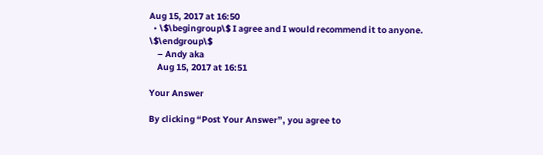Aug 15, 2017 at 16:50
  • \$\begingroup\$ I agree and I would recommend it to anyone. \$\endgroup\$
    – Andy aka
    Aug 15, 2017 at 16:51

Your Answer

By clicking “Post Your Answer”, you agree to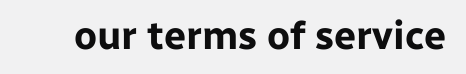our terms of service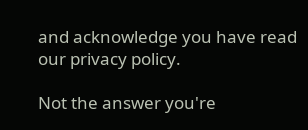and acknowledge you have read our privacy policy.

Not the answer you're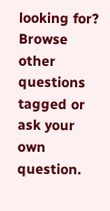looking for? Browse other questions tagged or ask your own question.